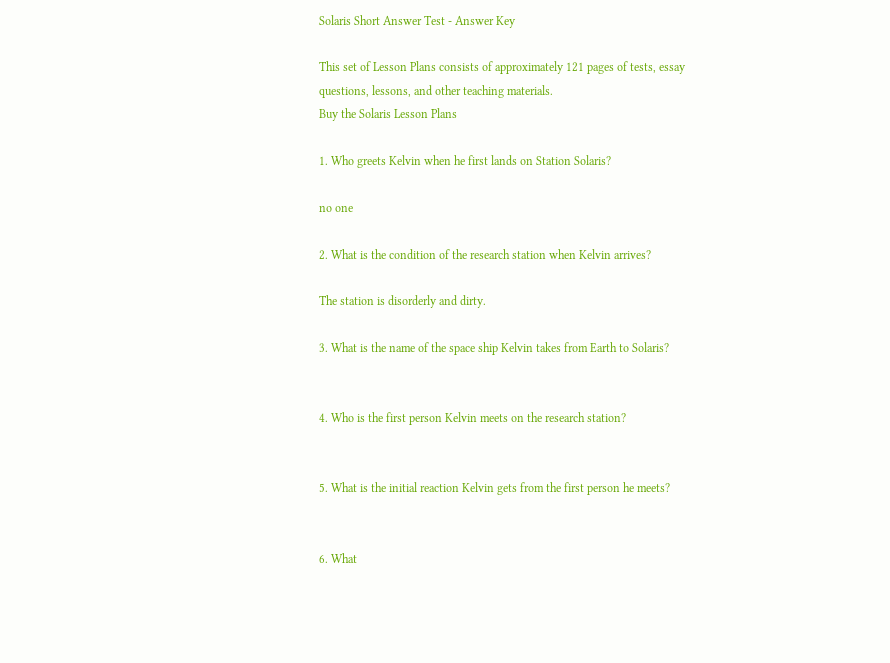Solaris Short Answer Test - Answer Key

This set of Lesson Plans consists of approximately 121 pages of tests, essay questions, lessons, and other teaching materials.
Buy the Solaris Lesson Plans

1. Who greets Kelvin when he first lands on Station Solaris?

no one

2. What is the condition of the research station when Kelvin arrives?

The station is disorderly and dirty.

3. What is the name of the space ship Kelvin takes from Earth to Solaris?


4. Who is the first person Kelvin meets on the research station?


5. What is the initial reaction Kelvin gets from the first person he meets?


6. What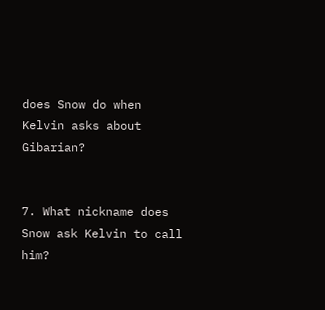does Snow do when Kelvin asks about Gibarian?


7. What nickname does Snow ask Kelvin to call him?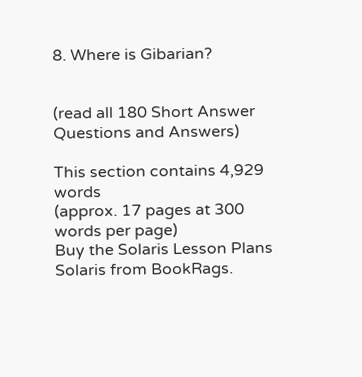8. Where is Gibarian?


(read all 180 Short Answer Questions and Answers)

This section contains 4,929 words
(approx. 17 pages at 300 words per page)
Buy the Solaris Lesson Plans
Solaris from BookRags.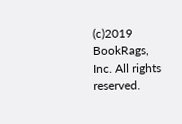(c)2019 BookRags, Inc. All rights reserved.